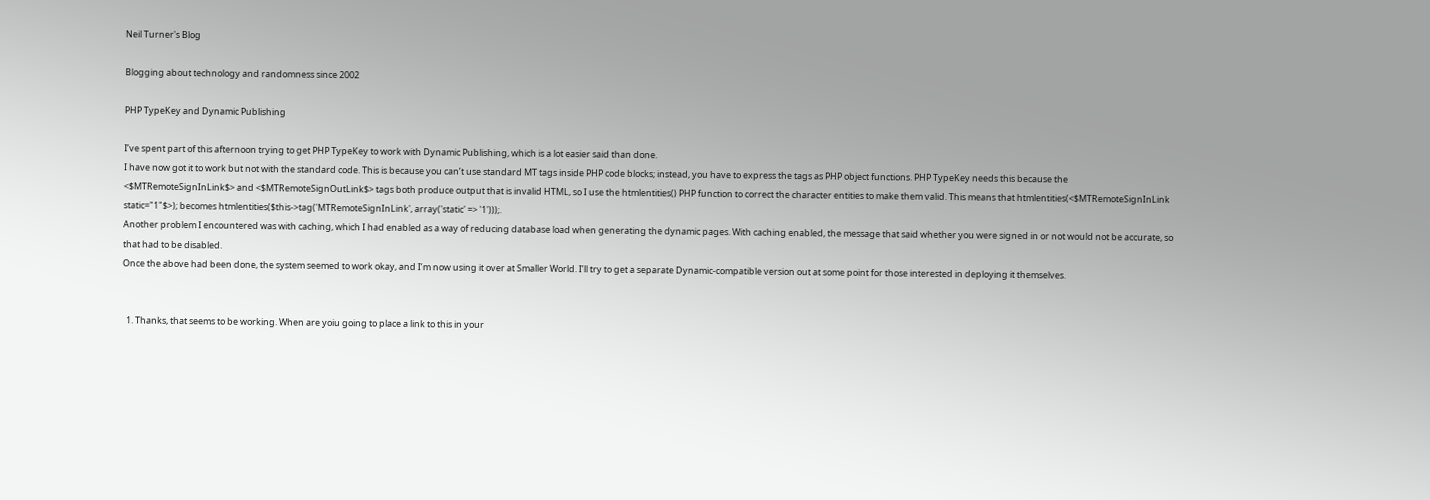Neil Turner's Blog

Blogging about technology and randomness since 2002

PHP TypeKey and Dynamic Publishing

I’ve spent part of this afternoon trying to get PHP TypeKey to work with Dynamic Publishing, which is a lot easier said than done.
I have now got it to work but not with the standard code. This is because you can’t use standard MT tags inside PHP code blocks; instead, you have to express the tags as PHP object functions. PHP TypeKey needs this because the <$MTRemoteSignInLink$> and <$MTRemoteSignOutLink$> tags both produce output that is invalid HTML, so I use the htmlentities() PHP function to correct the character entities to make them valid. This means that htmlentities(<$MTRemoteSignInLink static="1"$>); becomes htmlentities($this->tag('MTRemoteSignInLink', array('static' => '1')));.
Another problem I encountered was with caching, which I had enabled as a way of reducing database load when generating the dynamic pages. With caching enabled, the message that said whether you were signed in or not would not be accurate, so that had to be disabled.
Once the above had been done, the system seemed to work okay, and I’m now using it over at Smaller World. I’ll try to get a separate Dynamic-compatible version out at some point for those interested in deploying it themselves.


  1. Thanks, that seems to be working. When are yoiu going to place a link to this in your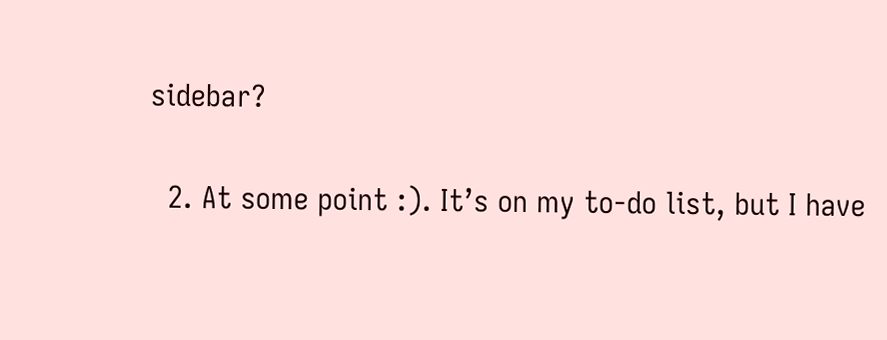sidebar?

  2. At some point :). It’s on my to-do list, but I have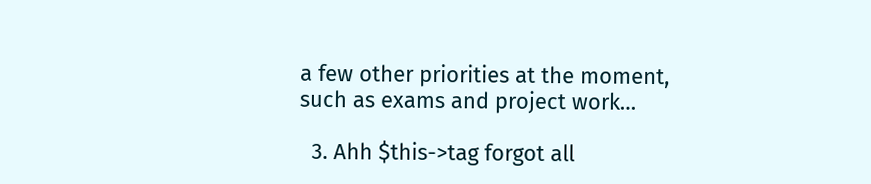a few other priorities at the moment, such as exams and project work…

  3. Ahh $this->tag forgot all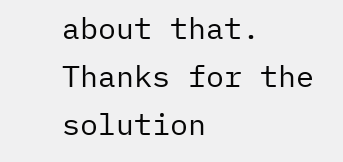about that. Thanks for the solution